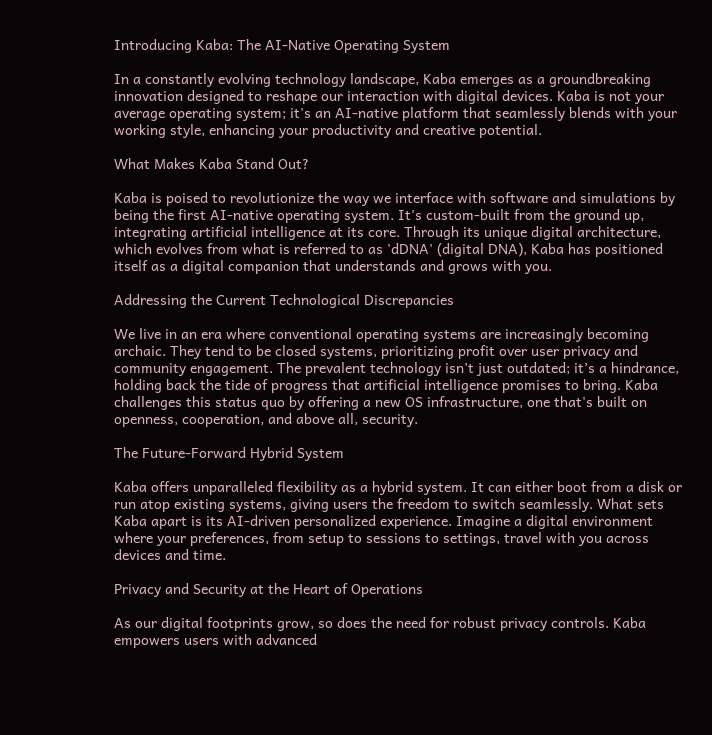Introducing Kaba: The AI-Native Operating System

In a constantly evolving technology landscape, Kaba emerges as a groundbreaking innovation designed to reshape our interaction with digital devices. Kaba is not your average operating system; it's an AI-native platform that seamlessly blends with your working style, enhancing your productivity and creative potential.

What Makes Kaba Stand Out?

Kaba is poised to revolutionize the way we interface with software and simulations by being the first AI-native operating system. It's custom-built from the ground up, integrating artificial intelligence at its core. Through its unique digital architecture, which evolves from what is referred to as 'dDNA' (digital DNA), Kaba has positioned itself as a digital companion that understands and grows with you.

Addressing the Current Technological Discrepancies

We live in an era where conventional operating systems are increasingly becoming archaic. They tend to be closed systems, prioritizing profit over user privacy and community engagement. The prevalent technology isn’t just outdated; it’s a hindrance, holding back the tide of progress that artificial intelligence promises to bring. Kaba challenges this status quo by offering a new OS infrastructure, one that's built on openness, cooperation, and above all, security.

The Future-Forward Hybrid System

Kaba offers unparalleled flexibility as a hybrid system. It can either boot from a disk or run atop existing systems, giving users the freedom to switch seamlessly. What sets Kaba apart is its AI-driven personalized experience. Imagine a digital environment where your preferences, from setup to sessions to settings, travel with you across devices and time.

Privacy and Security at the Heart of Operations

As our digital footprints grow, so does the need for robust privacy controls. Kaba empowers users with advanced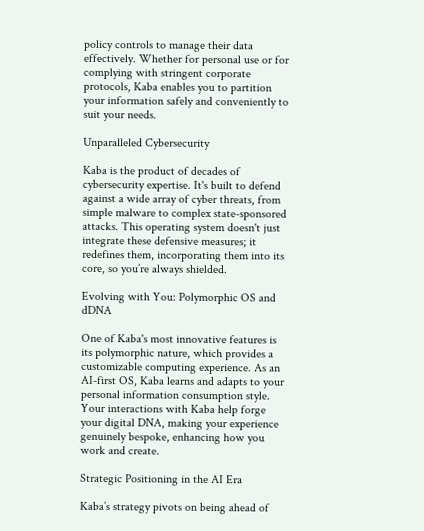policy controls to manage their data effectively. Whether for personal use or for complying with stringent corporate protocols, Kaba enables you to partition your information safely and conveniently to suit your needs.

Unparalleled Cybersecurity

Kaba is the product of decades of cybersecurity expertise. It's built to defend against a wide array of cyber threats, from simple malware to complex state-sponsored attacks. This operating system doesn't just integrate these defensive measures; it redefines them, incorporating them into its core, so you’re always shielded.

Evolving with You: Polymorphic OS and dDNA

One of Kaba's most innovative features is its polymorphic nature, which provides a customizable computing experience. As an AI-first OS, Kaba learns and adapts to your personal information consumption style. Your interactions with Kaba help forge your digital DNA, making your experience genuinely bespoke, enhancing how you work and create.

Strategic Positioning in the AI Era

Kaba’s strategy pivots on being ahead of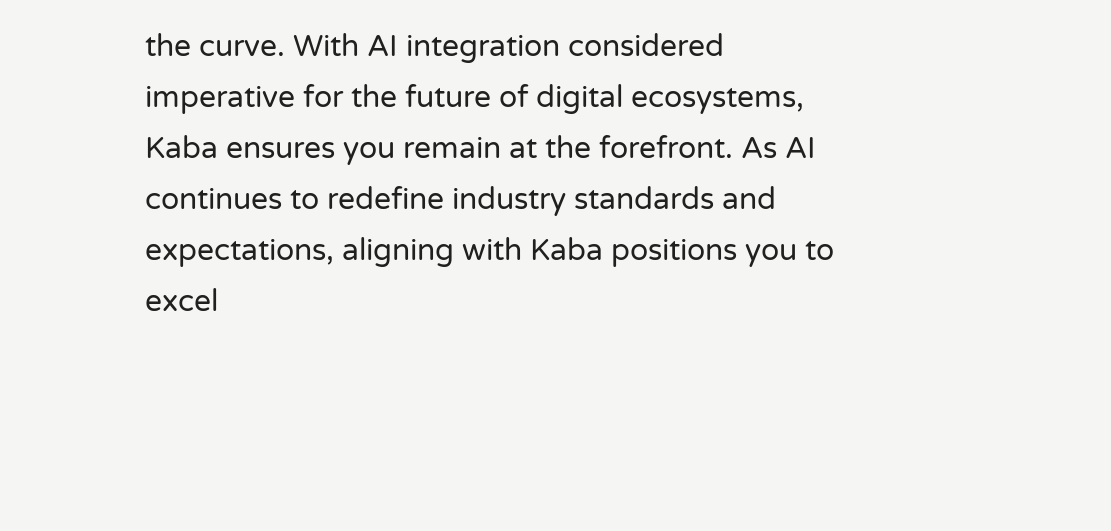the curve. With AI integration considered imperative for the future of digital ecosystems, Kaba ensures you remain at the forefront. As AI continues to redefine industry standards and expectations, aligning with Kaba positions you to excel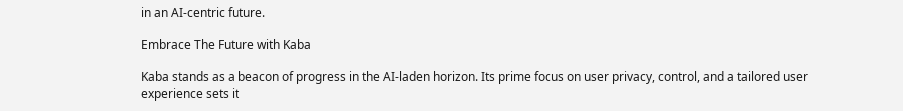in an AI-centric future.

Embrace The Future with Kaba

Kaba stands as a beacon of progress in the AI-laden horizon. Its prime focus on user privacy, control, and a tailored user experience sets it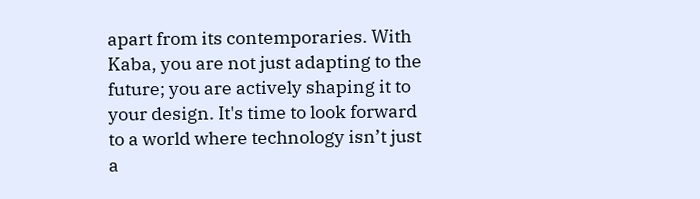apart from its contemporaries. With Kaba, you are not just adapting to the future; you are actively shaping it to your design. It's time to look forward to a world where technology isn’t just a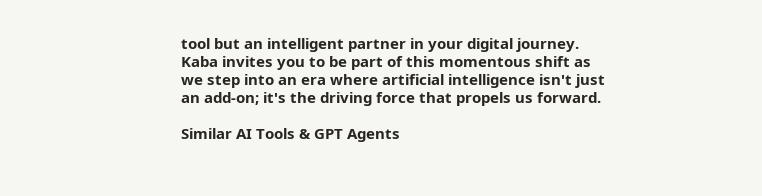tool but an intelligent partner in your digital journey. Kaba invites you to be part of this momentous shift as we step into an era where artificial intelligence isn't just an add-on; it's the driving force that propels us forward.

Similar AI Tools & GPT Agents